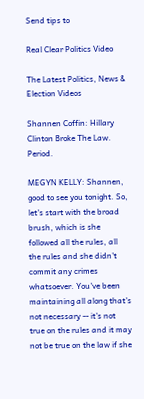Send tips to

Real Clear Politics Video

The Latest Politics, News & Election Videos

Shannen Coffin: Hillary Clinton Broke The Law. Period.

MEGYN KELLY: Shannen, good to see you tonight. So, let's start with the broad brush, which is she followed all the rules, all the rules and she didn't commit any crimes whatsoever. You've been maintaining all along that's not necessary -- it's not true on the rules and it may not be true on the law if she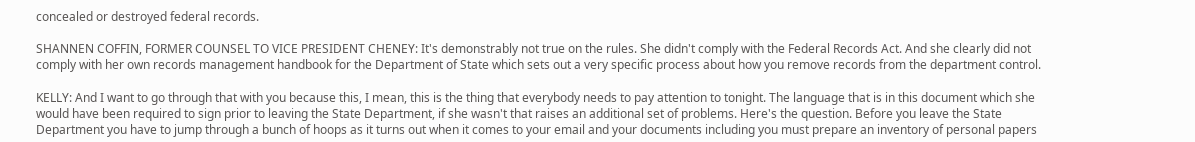concealed or destroyed federal records.

SHANNEN COFFIN, FORMER COUNSEL TO VICE PRESIDENT CHENEY: It's demonstrably not true on the rules. She didn't comply with the Federal Records Act. And she clearly did not comply with her own records management handbook for the Department of State which sets out a very specific process about how you remove records from the department control.

KELLY: And I want to go through that with you because this, I mean, this is the thing that everybody needs to pay attention to tonight. The language that is in this document which she would have been required to sign prior to leaving the State Department, if she wasn't that raises an additional set of problems. Here's the question. Before you leave the State Department you have to jump through a bunch of hoops as it turns out when it comes to your email and your documents including you must prepare an inventory of personal papers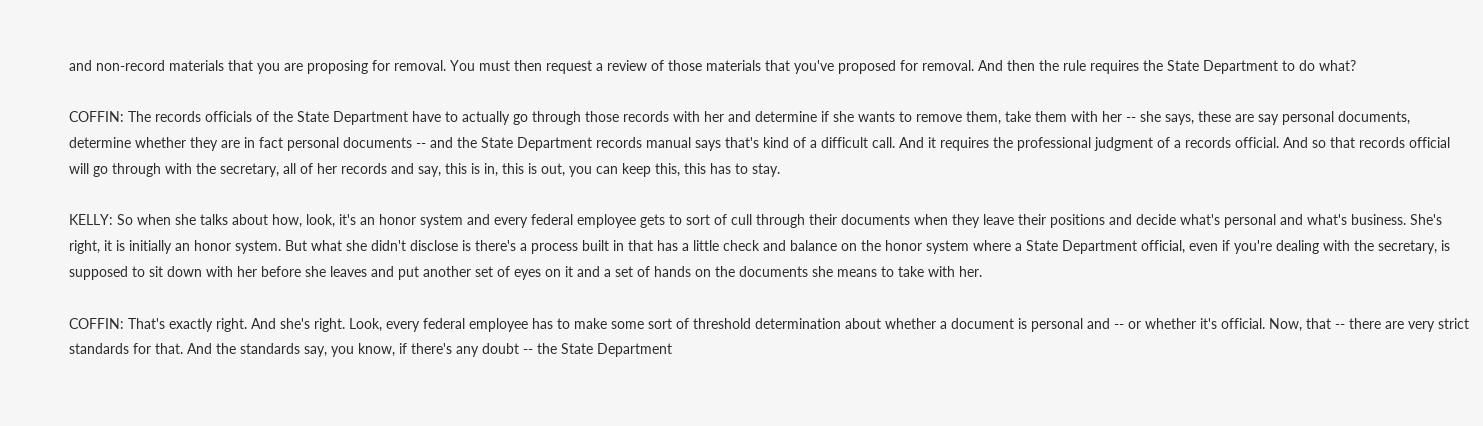and non-record materials that you are proposing for removal. You must then request a review of those materials that you've proposed for removal. And then the rule requires the State Department to do what?

COFFIN: The records officials of the State Department have to actually go through those records with her and determine if she wants to remove them, take them with her -- she says, these are say personal documents, determine whether they are in fact personal documents -- and the State Department records manual says that's kind of a difficult call. And it requires the professional judgment of a records official. And so that records official will go through with the secretary, all of her records and say, this is in, this is out, you can keep this, this has to stay.

KELLY: So when she talks about how, look, it's an honor system and every federal employee gets to sort of cull through their documents when they leave their positions and decide what's personal and what's business. She's right, it is initially an honor system. But what she didn't disclose is there's a process built in that has a little check and balance on the honor system where a State Department official, even if you're dealing with the secretary, is supposed to sit down with her before she leaves and put another set of eyes on it and a set of hands on the documents she means to take with her.

COFFIN: That's exactly right. And she's right. Look, every federal employee has to make some sort of threshold determination about whether a document is personal and -- or whether it's official. Now, that -- there are very strict standards for that. And the standards say, you know, if there's any doubt -- the State Department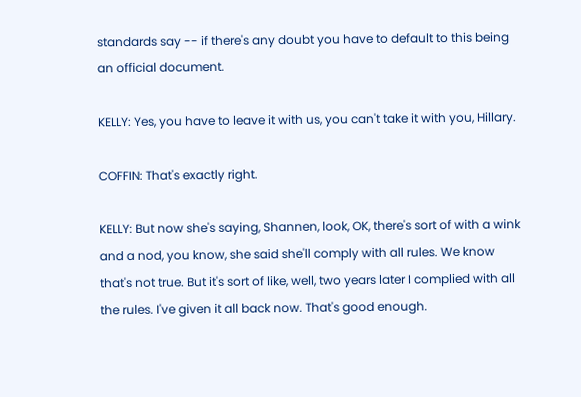standards say -- if there's any doubt you have to default to this being an official document.

KELLY: Yes, you have to leave it with us, you can't take it with you, Hillary.

COFFIN: That's exactly right.

KELLY: But now she's saying, Shannen, look, OK, there's sort of with a wink and a nod, you know, she said she'll comply with all rules. We know that's not true. But it's sort of like, well, two years later I complied with all the rules. I've given it all back now. That's good enough.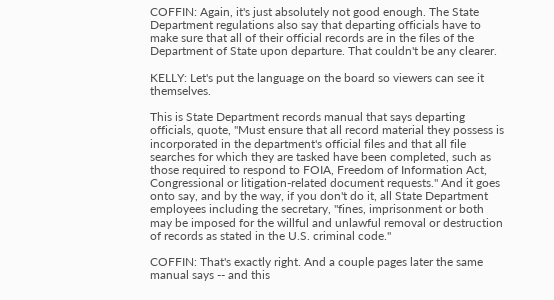COFFIN: Again, it's just absolutely not good enough. The State Department regulations also say that departing officials have to make sure that all of their official records are in the files of the Department of State upon departure. That couldn't be any clearer.

KELLY: Let's put the language on the board so viewers can see it themselves.

This is State Department records manual that says departing officials, quote, "Must ensure that all record material they possess is incorporated in the department's official files and that all file searches for which they are tasked have been completed, such as those required to respond to FOIA, Freedom of Information Act, Congressional or litigation-related document requests." And it goes onto say, and by the way, if you don't do it, all State Department employees including the secretary, "fines, imprisonment or both may be imposed for the willful and unlawful removal or destruction of records as stated in the U.S. criminal code."

COFFIN: That's exactly right. And a couple pages later the same manual says -- and this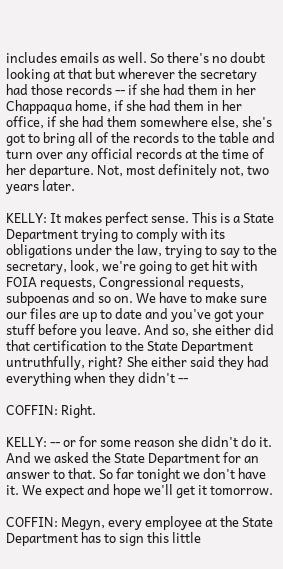includes emails as well. So there's no doubt looking at that but wherever the secretary had those records -- if she had them in her Chappaqua home, if she had them in her office, if she had them somewhere else, she's got to bring all of the records to the table and turn over any official records at the time of her departure. Not, most definitely not, two years later.

KELLY: It makes perfect sense. This is a State Department trying to comply with its obligations under the law, trying to say to the secretary, look, we're going to get hit with FOIA requests, Congressional requests, subpoenas and so on. We have to make sure our files are up to date and you've got your stuff before you leave. And so, she either did that certification to the State Department untruthfully, right? She either said they had everything when they didn't --

COFFIN: Right.

KELLY: -- or for some reason she didn't do it. And we asked the State Department for an answer to that. So far tonight we don't have it. We expect and hope we'll get it tomorrow.

COFFIN: Megyn, every employee at the State Department has to sign this little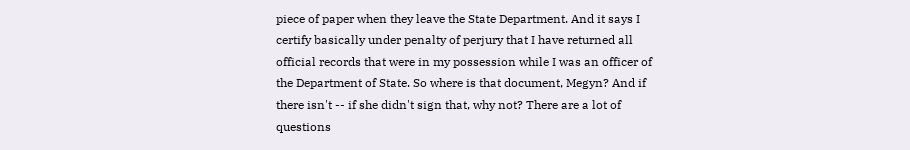piece of paper when they leave the State Department. And it says I certify basically under penalty of perjury that I have returned all official records that were in my possession while I was an officer of the Department of State. So where is that document, Megyn? And if there isn't -- if she didn't sign that, why not? There are a lot of questions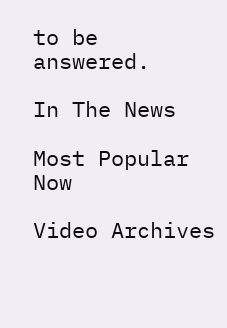to be answered.

In The News

Most Popular Now

Video Archives